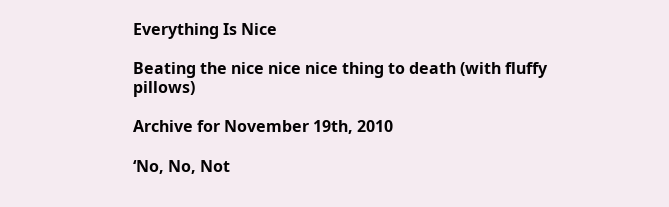Everything Is Nice

Beating the nice nice nice thing to death (with fluffy pillows)

Archive for November 19th, 2010

‘No, No, Not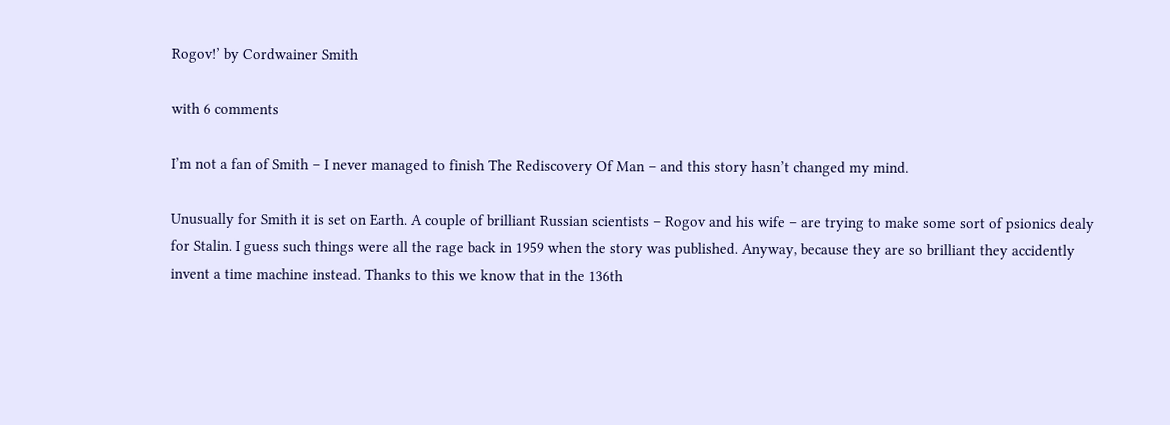Rogov!’ by Cordwainer Smith

with 6 comments

I’m not a fan of Smith – I never managed to finish The Rediscovery Of Man – and this story hasn’t changed my mind.

Unusually for Smith it is set on Earth. A couple of brilliant Russian scientists – Rogov and his wife – are trying to make some sort of psionics dealy for Stalin. I guess such things were all the rage back in 1959 when the story was published. Anyway, because they are so brilliant they accidently invent a time machine instead. Thanks to this we know that in the 136th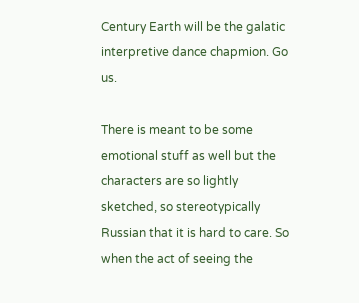Century Earth will be the galatic interpretive dance chapmion. Go us.

There is meant to be some emotional stuff as well but the characters are so lightly sketched, so stereotypically Russian that it is hard to care. So when the act of seeing the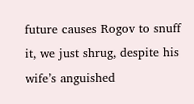future causes Rogov to snuff it, we just shrug, despite his wife’s anguished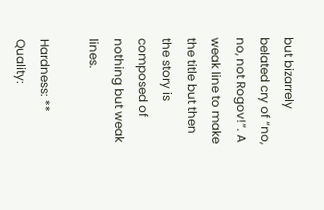but bizarrely belated cry of “no, no, not Rogov!”. A weak line to make the title but then the story is composed of nothing but weak lines.

Hardness: **
Quality: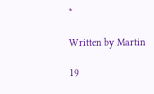*

Written by Martin

19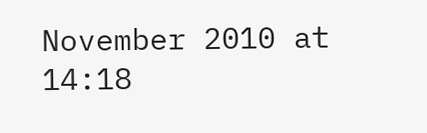November 2010 at 14:18